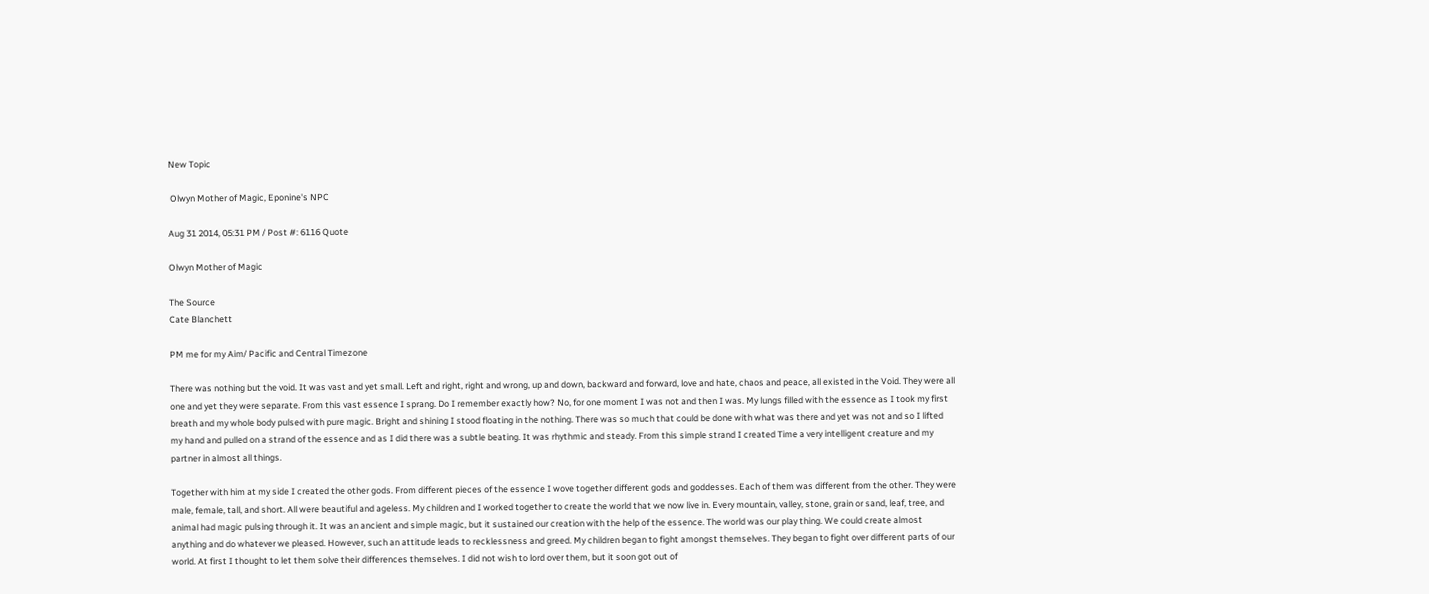New Topic

 Olwyn Mother of Magic, Eponine's NPC

Aug 31 2014, 05:31 PM / Post #: 6116 Quote

Olwyn Mother of Magic

The Source
Cate Blanchett

PM me for my Aim/ Pacific and Central Timezone

There was nothing but the void. It was vast and yet small. Left and right, right and wrong, up and down, backward and forward, love and hate, chaos and peace, all existed in the Void. They were all one and yet they were separate. From this vast essence I sprang. Do I remember exactly how? No, for one moment I was not and then I was. My lungs filled with the essence as I took my first breath and my whole body pulsed with pure magic. Bright and shining I stood floating in the nothing. There was so much that could be done with what was there and yet was not and so I lifted my hand and pulled on a strand of the essence and as I did there was a subtle beating. It was rhythmic and steady. From this simple strand I created Time a very intelligent creature and my partner in almost all things.

Together with him at my side I created the other gods. From different pieces of the essence I wove together different gods and goddesses. Each of them was different from the other. They were male, female, tall, and short. All were beautiful and ageless. My children and I worked together to create the world that we now live in. Every mountain, valley, stone, grain or sand, leaf, tree, and animal had magic pulsing through it. It was an ancient and simple magic, but it sustained our creation with the help of the essence. The world was our play thing. We could create almost anything and do whatever we pleased. However, such an attitude leads to recklessness and greed. My children began to fight amongst themselves. They began to fight over different parts of our world. At first I thought to let them solve their differences themselves. I did not wish to lord over them, but it soon got out of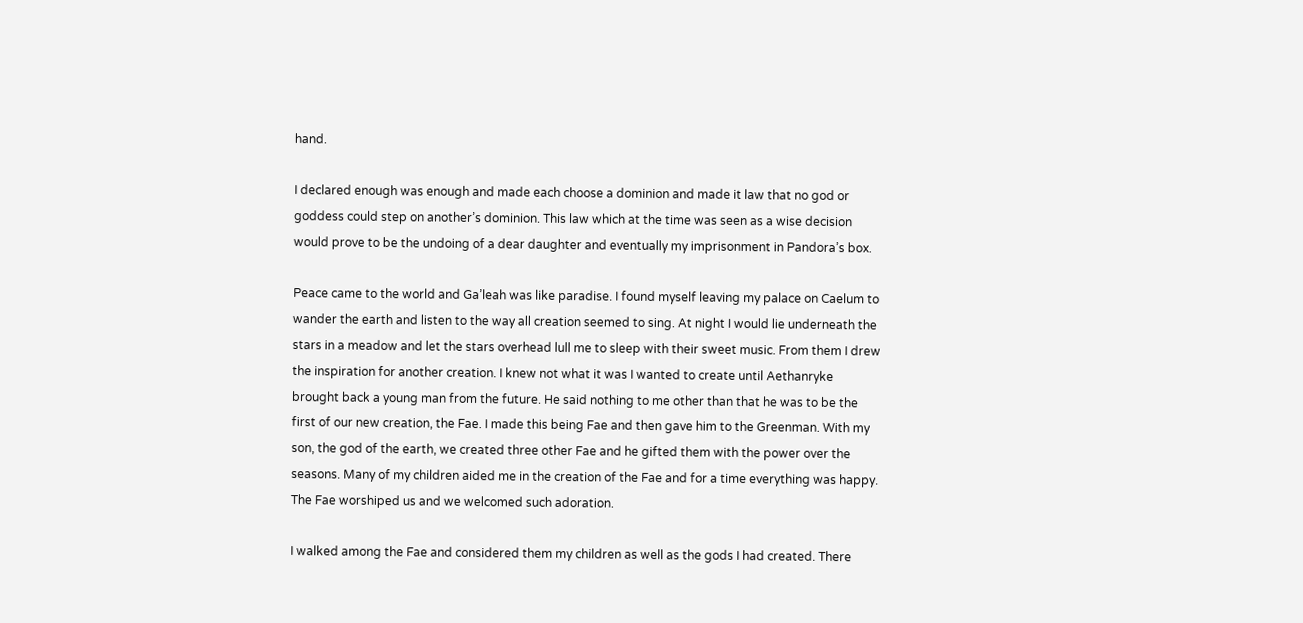hand.

I declared enough was enough and made each choose a dominion and made it law that no god or goddess could step on another’s dominion. This law which at the time was seen as a wise decision would prove to be the undoing of a dear daughter and eventually my imprisonment in Pandora’s box.

Peace came to the world and Ga’leah was like paradise. I found myself leaving my palace on Caelum to wander the earth and listen to the way all creation seemed to sing. At night I would lie underneath the stars in a meadow and let the stars overhead lull me to sleep with their sweet music. From them I drew the inspiration for another creation. I knew not what it was I wanted to create until Aethanryke brought back a young man from the future. He said nothing to me other than that he was to be the first of our new creation, the Fae. I made this being Fae and then gave him to the Greenman. With my son, the god of the earth, we created three other Fae and he gifted them with the power over the seasons. Many of my children aided me in the creation of the Fae and for a time everything was happy. The Fae worshiped us and we welcomed such adoration.

I walked among the Fae and considered them my children as well as the gods I had created. There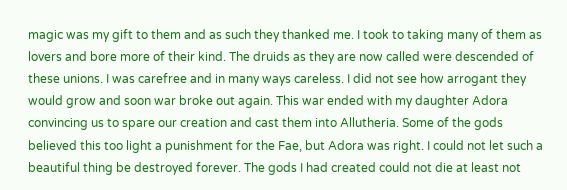magic was my gift to them and as such they thanked me. I took to taking many of them as lovers and bore more of their kind. The druids as they are now called were descended of these unions. I was carefree and in many ways careless. I did not see how arrogant they would grow and soon war broke out again. This war ended with my daughter Adora convincing us to spare our creation and cast them into Allutheria. Some of the gods believed this too light a punishment for the Fae, but Adora was right. I could not let such a beautiful thing be destroyed forever. The gods I had created could not die at least not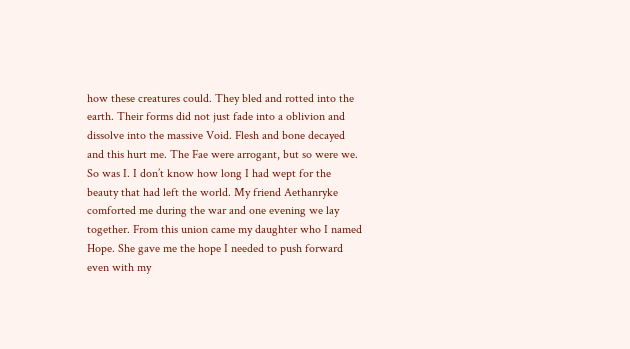how these creatures could. They bled and rotted into the earth. Their forms did not just fade into a oblivion and dissolve into the massive Void. Flesh and bone decayed and this hurt me. The Fae were arrogant, but so were we. So was I. I don’t know how long I had wept for the beauty that had left the world. My friend Aethanryke comforted me during the war and one evening we lay together. From this union came my daughter who I named Hope. She gave me the hope I needed to push forward even with my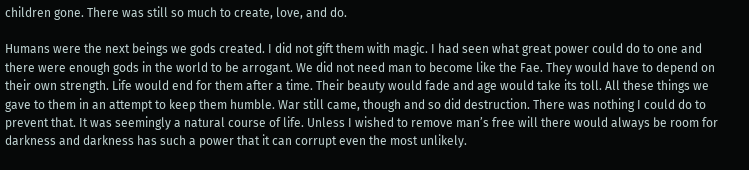children gone. There was still so much to create, love, and do.

Humans were the next beings we gods created. I did not gift them with magic. I had seen what great power could do to one and there were enough gods in the world to be arrogant. We did not need man to become like the Fae. They would have to depend on their own strength. Life would end for them after a time. Their beauty would fade and age would take its toll. All these things we gave to them in an attempt to keep them humble. War still came, though and so did destruction. There was nothing I could do to prevent that. It was seemingly a natural course of life. Unless I wished to remove man’s free will there would always be room for darkness and darkness has such a power that it can corrupt even the most unlikely.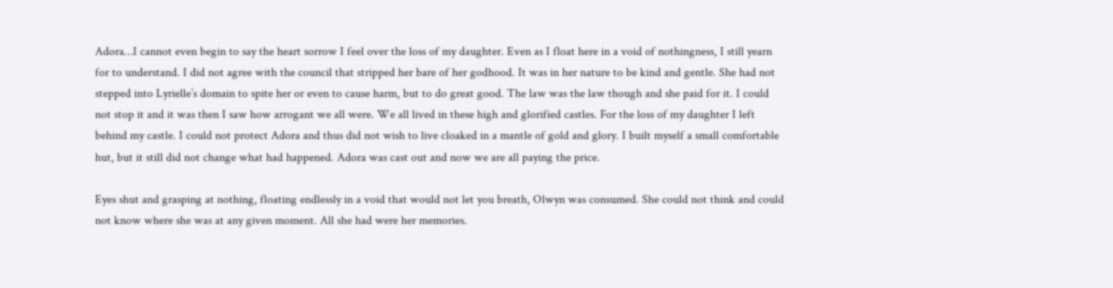Adora…I cannot even begin to say the heart sorrow I feel over the loss of my daughter. Even as I float here in a void of nothingness, I still yearn for to understand. I did not agree with the council that stripped her bare of her godhood. It was in her nature to be kind and gentle. She had not stepped into Lyrielle’s domain to spite her or even to cause harm, but to do great good. The law was the law though and she paid for it. I could not stop it and it was then I saw how arrogant we all were. We all lived in these high and glorified castles. For the loss of my daughter I left behind my castle. I could not protect Adora and thus did not wish to live cloaked in a mantle of gold and glory. I built myself a small comfortable hut, but it still did not change what had happened. Adora was cast out and now we are all paying the price.

Eyes shut and grasping at nothing, floating endlessly in a void that would not let you breath, Olwyn was consumed. She could not think and could not know where she was at any given moment. All she had were her memories.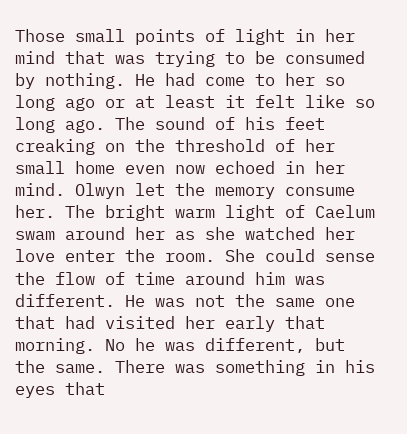Those small points of light in her mind that was trying to be consumed by nothing. He had come to her so long ago or at least it felt like so long ago. The sound of his feet creaking on the threshold of her small home even now echoed in her mind. Olwyn let the memory consume her. The bright warm light of Caelum swam around her as she watched her love enter the room. She could sense the flow of time around him was different. He was not the same one that had visited her early that morning. No he was different, but the same. There was something in his eyes that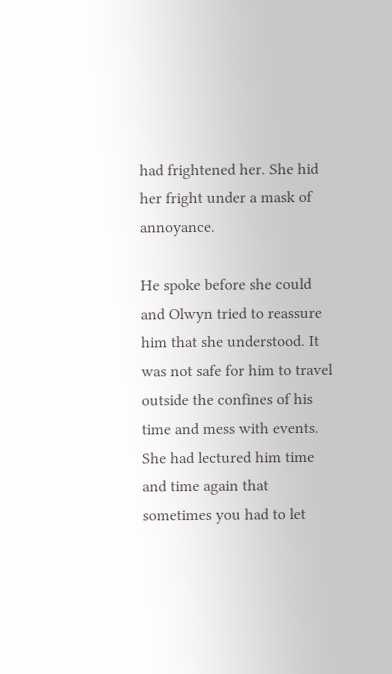had frightened her. She hid her fright under a mask of annoyance.

He spoke before she could and Olwyn tried to reassure him that she understood. It was not safe for him to travel outside the confines of his time and mess with events. She had lectured him time and time again that sometimes you had to let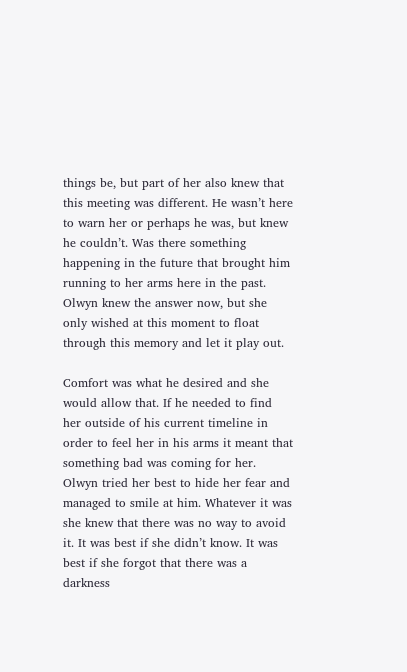things be, but part of her also knew that this meeting was different. He wasn’t here to warn her or perhaps he was, but knew he couldn’t. Was there something happening in the future that brought him running to her arms here in the past. Olwyn knew the answer now, but she only wished at this moment to float through this memory and let it play out.

Comfort was what he desired and she would allow that. If he needed to find her outside of his current timeline in order to feel her in his arms it meant that something bad was coming for her. Olwyn tried her best to hide her fear and managed to smile at him. Whatever it was she knew that there was no way to avoid it. It was best if she didn’t know. It was best if she forgot that there was a darkness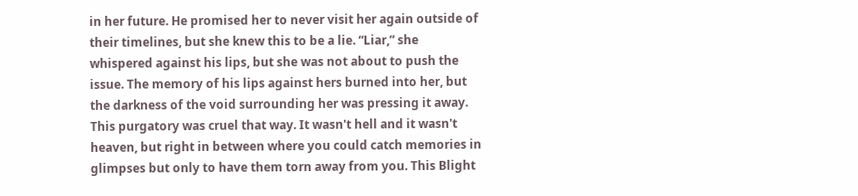in her future. He promised her to never visit her again outside of their timelines, but she knew this to be a lie. “Liar,” she whispered against his lips, but she was not about to push the issue. The memory of his lips against hers burned into her, but the darkness of the void surrounding her was pressing it away. This purgatory was cruel that way. It wasn't hell and it wasn't heaven, but right in between where you could catch memories in glimpses but only to have them torn away from you. This Blight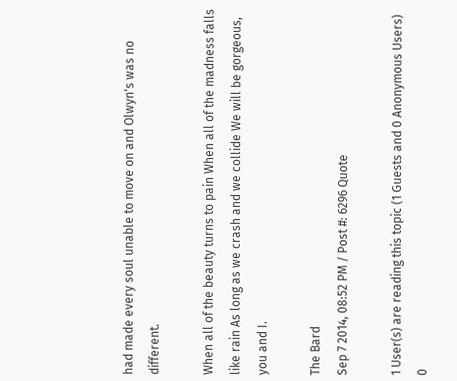had made every soul unable to move on and Olwyn's was no different.

When all of the beauty turns to pain When all of the madness falls like rain As long as we crash and we collide We will be gorgeous, you and I.

The Bard
Sep 7 2014, 08:52 PM / Post #: 6296 Quote

1 User(s) are reading this topic (1 Guests and 0 Anonymous Users)
0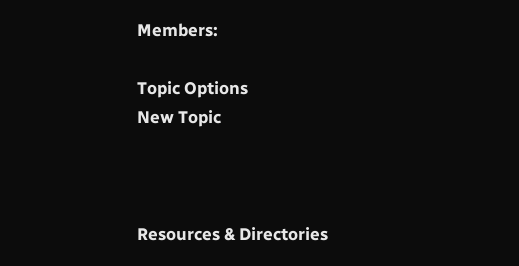Members:

Topic Options
New Topic



Resources & Directories